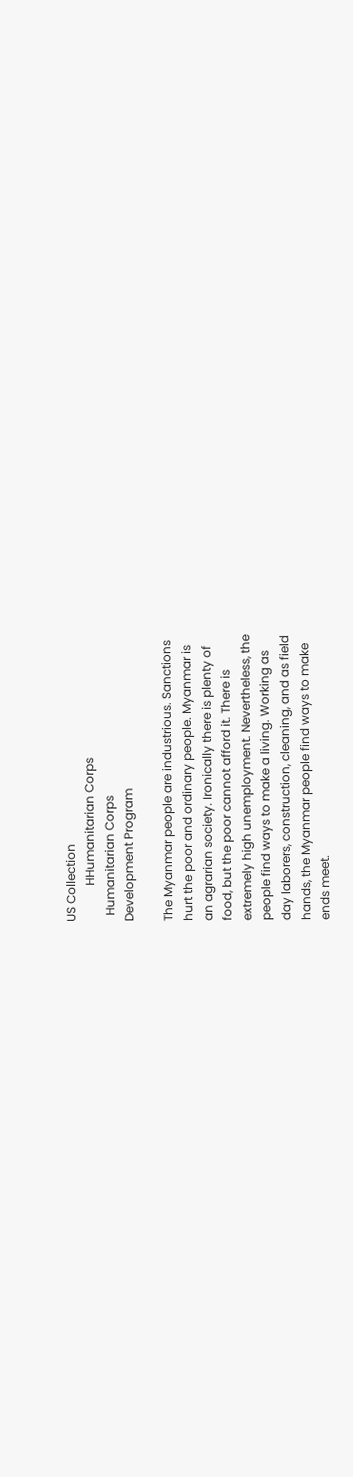US Collection
            HHumanitarian Corps
  Humanitarian Corps
Development Program

The Myanmar people are industrious. Sanctions
hurt the poor and ordinary people. Myanmar is
an agrarian society. Ironically there is plenty of
food, but the poor cannot afford it. There is
extremely high unemployment. Nevertheless, the
people find ways to make a living. Working as
day laborers, construction, cleaning, and as field
hands, the Myanmar people find ways to make
ends meet.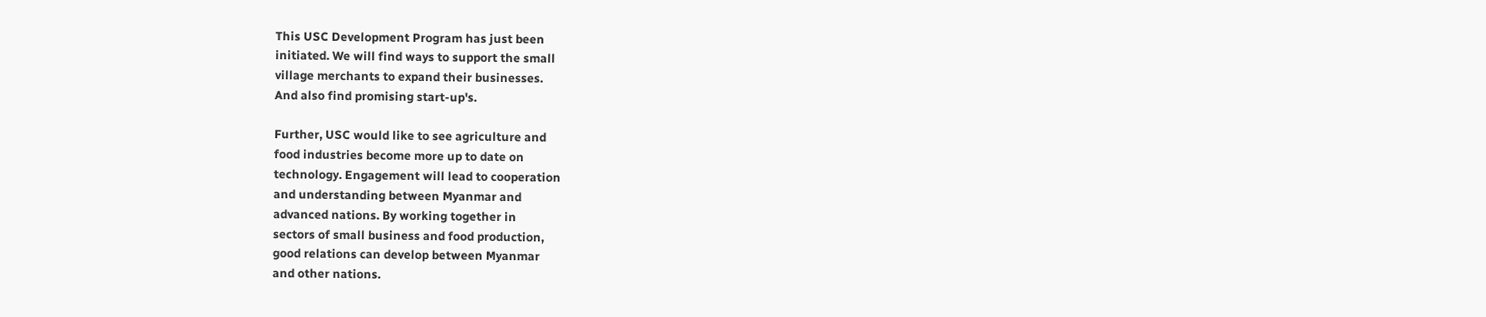This USC Development Program has just been
initiated. We will find ways to support the small
village merchants to expand their businesses.
And also find promising start-up's.

Further, USC would like to see agriculture and
food industries become more up to date on
technology. Engagement will lead to cooperation
and understanding between Myanmar and
advanced nations. By working together in
sectors of small business and food production,
good relations can develop between Myanmar
and other nations.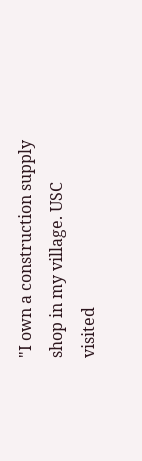"I own a construction supply shop in my village. USC
visited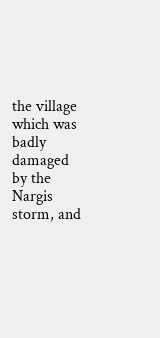the village which was badly damaged by the
Nargis storm, and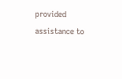provided assistance to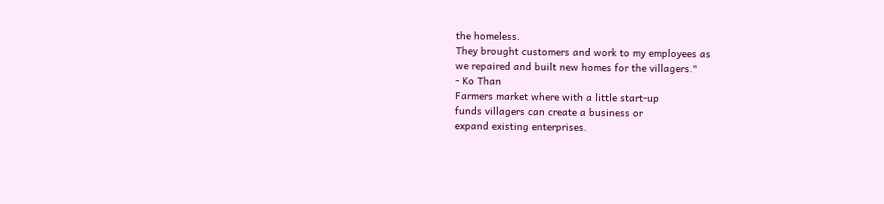the homeless.
They brought customers and work to my employees as
we repaired and built new homes for the villagers."
- Ko Than
Farmers market where with a little start-up
funds villagers can create a business or
expand existing enterprises.